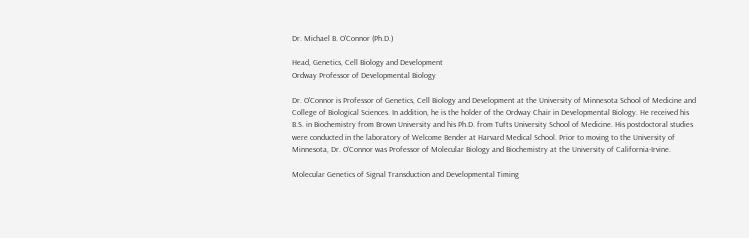Dr. Michael B. O'Connor (Ph.D.)

Head, Genetics, Cell Biology and Development
Ordway Professor of Developmental Biology

Dr. O'Connor is Professor of Genetics, Cell Biology and Development at the University of Minnesota School of Medicine and College of Biological Sciences. In addition, he is the holder of the Ordway Chair in Developmental Biology. He received his B.S. in Biochemistry from Brown University and his Ph.D. from Tufts University School of Medicine. His postdoctoral studies were conducted in the laboratory of Welcome Bender at Harvard Medical School. Prior to moving to the University of Minnesota, Dr. O'Connor was Professor of Molecular Biology and Biochemistry at the University of California-Irvine.

Molecular Genetics of Signal Transduction and Developmental Timing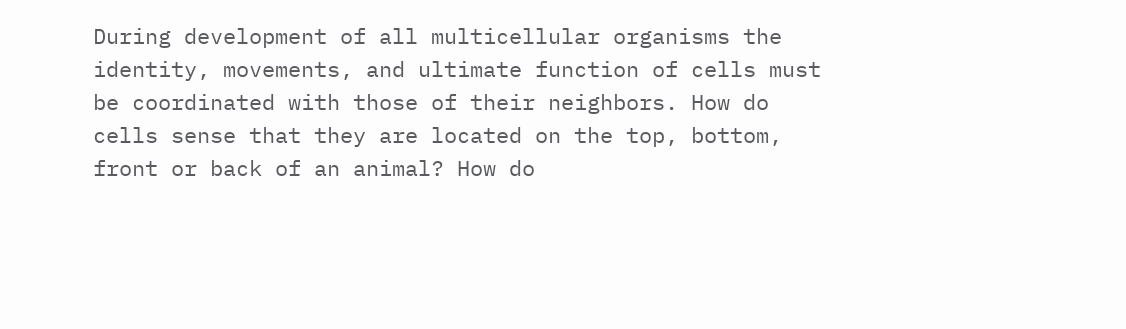During development of all multicellular organisms the identity, movements, and ultimate function of cells must be coordinated with those of their neighbors. How do cells sense that they are located on the top, bottom, front or back of an animal? How do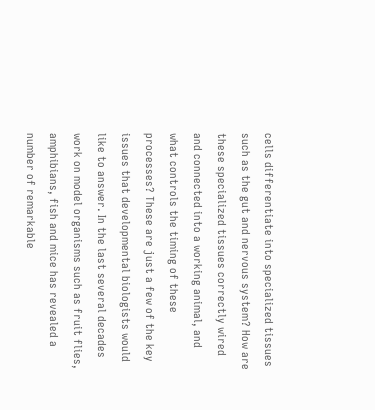cells differentiate into specialized tissues such as the gut and nervous system? How are these specialized tissues correctly wired and connected into a working animal, and what controls the timing of these processes? These are just a few of the key issues that developmental biologists would like to answer. In the last several decades work on model organisms such as fruit flies, amphibians, fish and mice has revealed a number of remarkable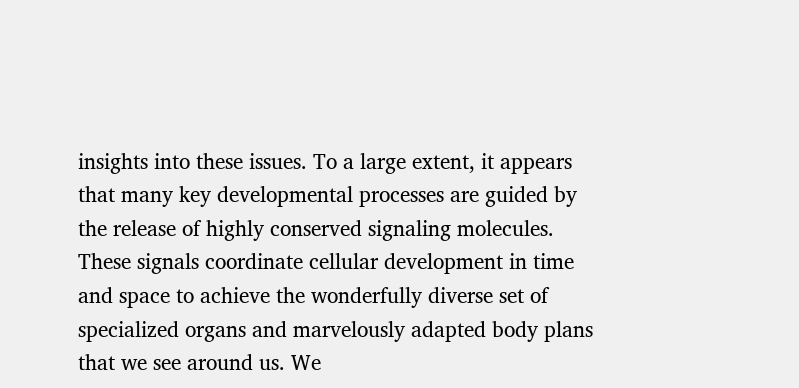insights into these issues. To a large extent, it appears that many key developmental processes are guided by the release of highly conserved signaling molecules. These signals coordinate cellular development in time and space to achieve the wonderfully diverse set of specialized organs and marvelously adapted body plans that we see around us. We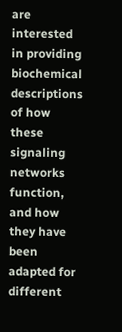are interested in providing biochemical descriptions of how these signaling networks function, and how they have been adapted for different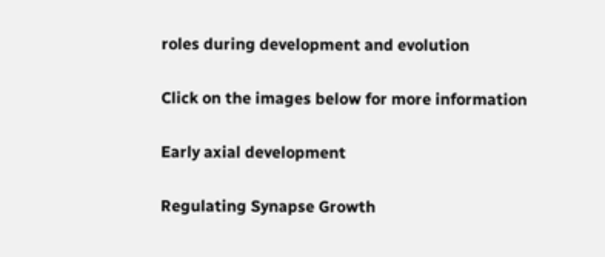roles during development and evolution

Click on the images below for more information

Early axial development

Regulating Synapse Growth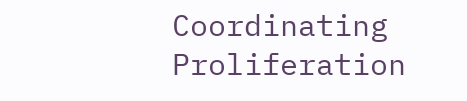Coordinating Proliferation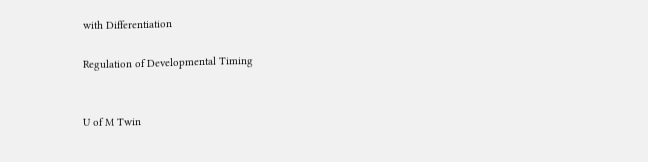with Differentiation

Regulation of Developmental Timing


U of M Twin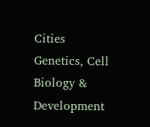Cities
Genetics, Cell Biology & Development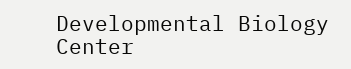Developmental Biology Center